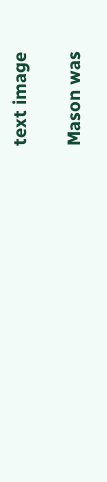text image

Mason was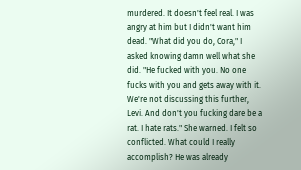murdered. It doesn't feel real. I was angry at him but I didn't want him dead. "What did you do, Cora," I asked knowing damn well what she did. "He fucked with you. No one fucks with you and gets away with it. We're not discussing this further, Levi. And don't you fucking dare be a rat. I hate rats." She warned. I felt so conflicted. What could I really accomplish? He was already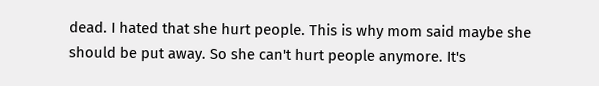dead. I hated that she hurt people. This is why mom said maybe she should be put away. So she can't hurt people anymore. It's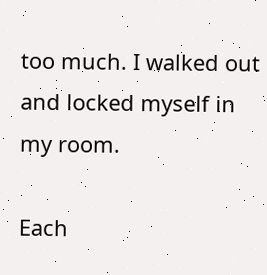too much. I walked out and locked myself in my room.

Each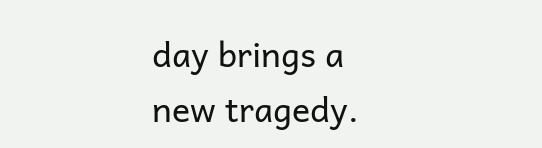day brings a new tragedy.